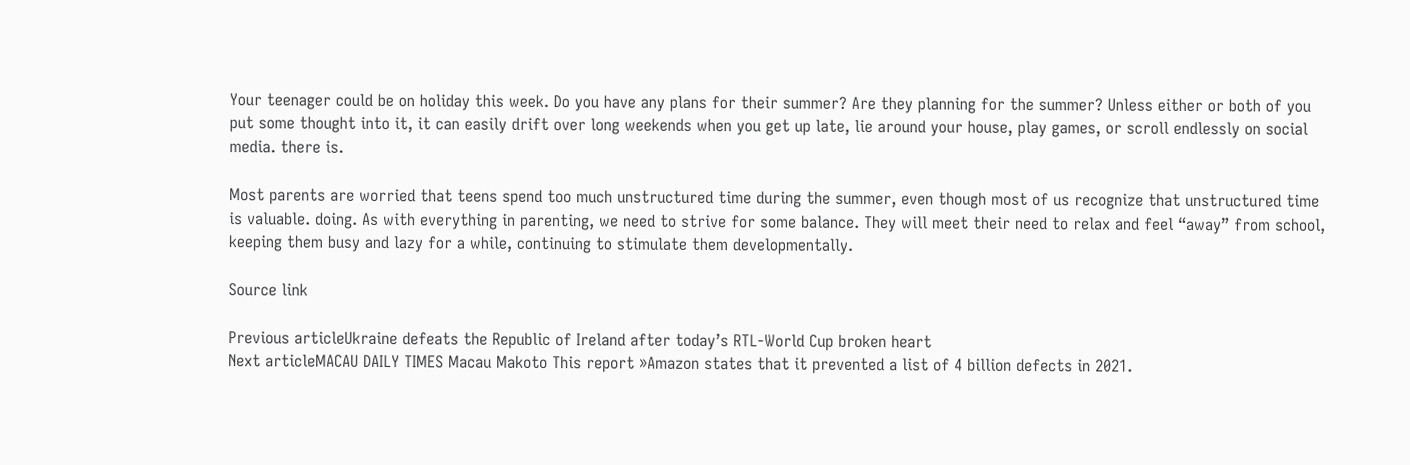Your teenager could be on holiday this week. Do you have any plans for their summer? Are they planning for the summer? Unless either or both of you put some thought into it, it can easily drift over long weekends when you get up late, lie around your house, play games, or scroll endlessly on social media. there is.

Most parents are worried that teens spend too much unstructured time during the summer, even though most of us recognize that unstructured time is valuable. doing. As with everything in parenting, we need to strive for some balance. They will meet their need to relax and feel “away” from school, keeping them busy and lazy for a while, continuing to stimulate them developmentally.

Source link

Previous articleUkraine defeats the Republic of Ireland after today’s RTL-World Cup broken heart
Next articleMACAU DAILY TIMES Macau Makoto This report »Amazon states that it prevented a list of 4 billion defects in 2021.